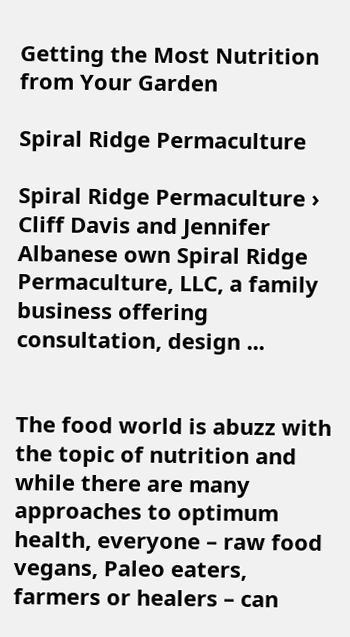Getting the Most Nutrition from Your Garden

Spiral Ridge Permaculture

Spiral Ridge Permaculture › Cliff Davis and Jennifer Albanese own Spiral Ridge Permaculture, LLC, a family business offering consultation, design ...


The food world is abuzz with the topic of nutrition and while there are many approaches to optimum health, everyone – raw food vegans, Paleo eaters, farmers or healers – can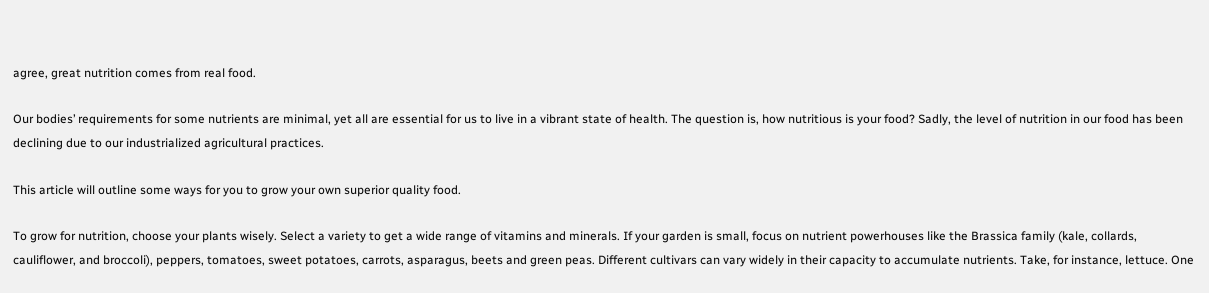agree, great nutrition comes from real food.

Our bodies’ requirements for some nutrients are minimal, yet all are essential for us to live in a vibrant state of health. The question is, how nutritious is your food? Sadly, the level of nutrition in our food has been declining due to our industrialized agricultural practices.

This article will outline some ways for you to grow your own superior quality food.

To grow for nutrition, choose your plants wisely. Select a variety to get a wide range of vitamins and minerals. If your garden is small, focus on nutrient powerhouses like the Brassica family (kale, collards, cauliflower, and broccoli), peppers, tomatoes, sweet potatoes, carrots, asparagus, beets and green peas. Different cultivars can vary widely in their capacity to accumulate nutrients. Take, for instance, lettuce. One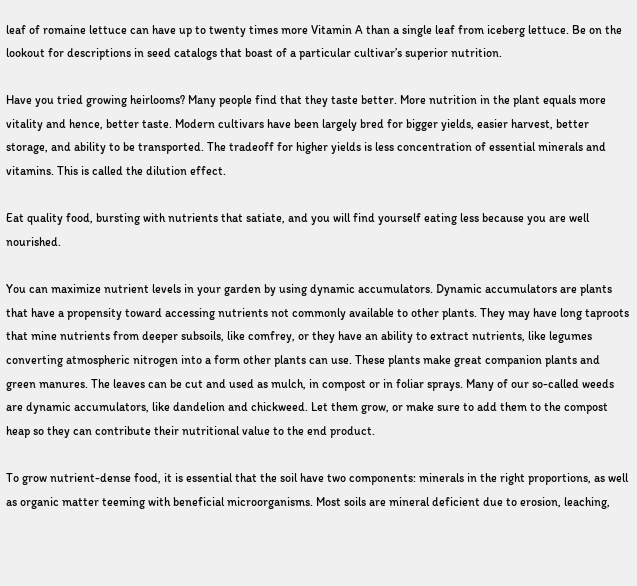leaf of romaine lettuce can have up to twenty times more Vitamin A than a single leaf from iceberg lettuce. Be on the lookout for descriptions in seed catalogs that boast of a particular cultivar’s superior nutrition.

Have you tried growing heirlooms? Many people find that they taste better. More nutrition in the plant equals more vitality and hence, better taste. Modern cultivars have been largely bred for bigger yields, easier harvest, better storage, and ability to be transported. The tradeoff for higher yields is less concentration of essential minerals and vitamins. This is called the dilution effect.

Eat quality food, bursting with nutrients that satiate, and you will find yourself eating less because you are well nourished.

You can maximize nutrient levels in your garden by using dynamic accumulators. Dynamic accumulators are plants that have a propensity toward accessing nutrients not commonly available to other plants. They may have long taproots that mine nutrients from deeper subsoils, like comfrey, or they have an ability to extract nutrients, like legumes converting atmospheric nitrogen into a form other plants can use. These plants make great companion plants and green manures. The leaves can be cut and used as mulch, in compost or in foliar sprays. Many of our so-called weeds are dynamic accumulators, like dandelion and chickweed. Let them grow, or make sure to add them to the compost heap so they can contribute their nutritional value to the end product.

To grow nutrient-dense food, it is essential that the soil have two components: minerals in the right proportions, as well as organic matter teeming with beneficial microorganisms. Most soils are mineral deficient due to erosion, leaching,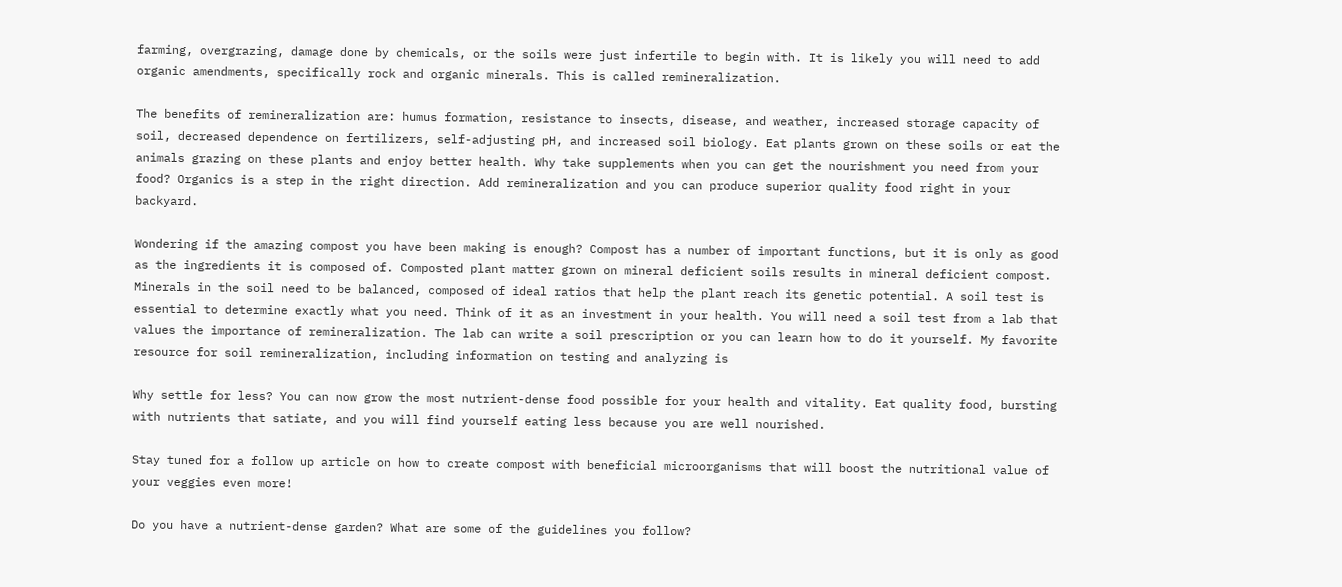farming, overgrazing, damage done by chemicals, or the soils were just infertile to begin with. It is likely you will need to add organic amendments, specifically rock and organic minerals. This is called remineralization.

The benefits of remineralization are: humus formation, resistance to insects, disease, and weather, increased storage capacity of soil, decreased dependence on fertilizers, self-adjusting pH, and increased soil biology. Eat plants grown on these soils or eat the animals grazing on these plants and enjoy better health. Why take supplements when you can get the nourishment you need from your food? Organics is a step in the right direction. Add remineralization and you can produce superior quality food right in your backyard.

Wondering if the amazing compost you have been making is enough? Compost has a number of important functions, but it is only as good as the ingredients it is composed of. Composted plant matter grown on mineral deficient soils results in mineral deficient compost. Minerals in the soil need to be balanced, composed of ideal ratios that help the plant reach its genetic potential. A soil test is essential to determine exactly what you need. Think of it as an investment in your health. You will need a soil test from a lab that values the importance of remineralization. The lab can write a soil prescription or you can learn how to do it yourself. My favorite resource for soil remineralization, including information on testing and analyzing is

Why settle for less? You can now grow the most nutrient-dense food possible for your health and vitality. Eat quality food, bursting with nutrients that satiate, and you will find yourself eating less because you are well nourished.

Stay tuned for a follow up article on how to create compost with beneficial microorganisms that will boost the nutritional value of your veggies even more!

Do you have a nutrient-dense garden? What are some of the guidelines you follow?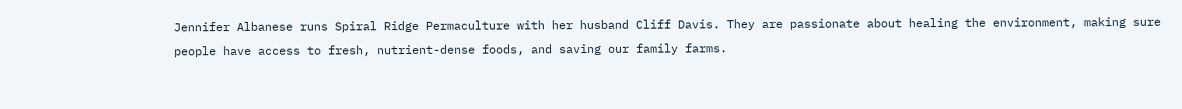Jennifer Albanese runs Spiral Ridge Permaculture with her husband Cliff Davis. They are passionate about healing the environment, making sure people have access to fresh, nutrient-dense foods, and saving our family farms.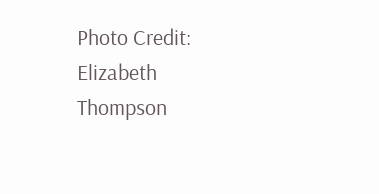Photo Credit: Elizabeth Thompson